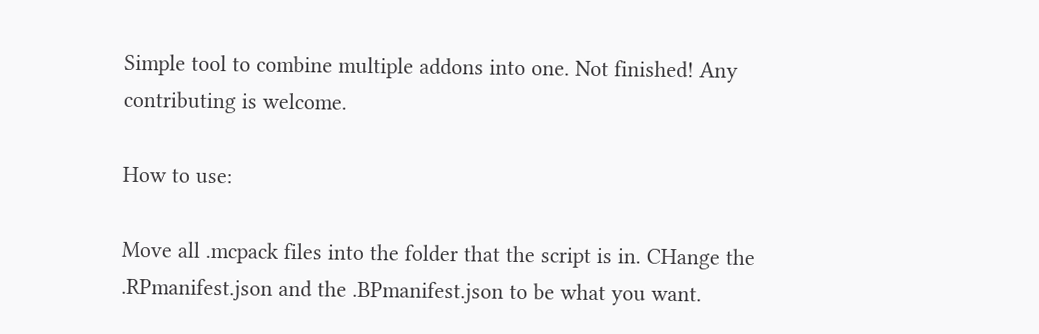Simple tool to combine multiple addons into one. Not finished! Any contributing is welcome.

How to use:

Move all .mcpack files into the folder that the script is in. CHange the .RPmanifest.json and the .BPmanifest.json to be what you want.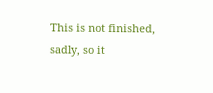This is not finished, sadly, so it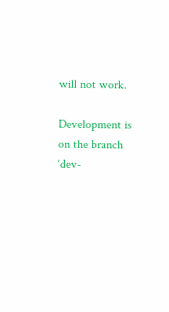will not work.

Development is on the branch ‘dev-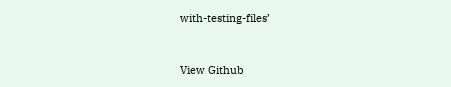with-testing-files’


View Github